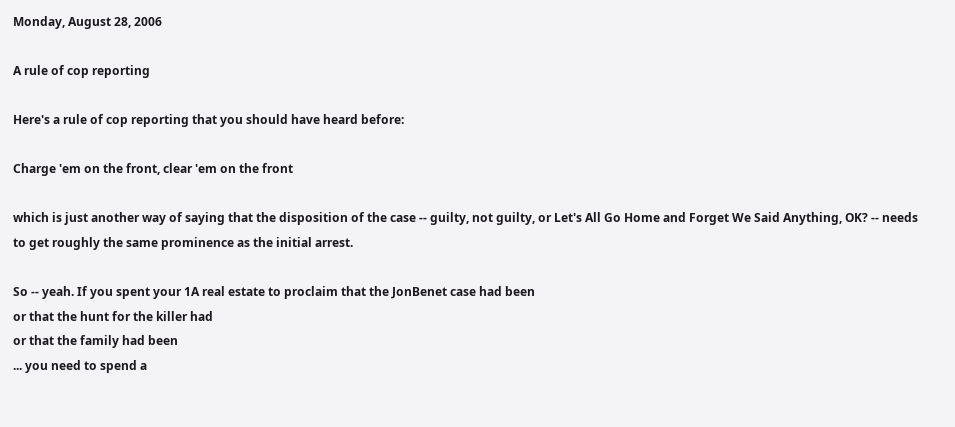Monday, August 28, 2006

A rule of cop reporting

Here's a rule of cop reporting that you should have heard before:

Charge 'em on the front, clear 'em on the front

which is just another way of saying that the disposition of the case -- guilty, not guilty, or Let's All Go Home and Forget We Said Anything, OK? -- needs to get roughly the same prominence as the initial arrest.

So -- yeah. If you spent your 1A real estate to proclaim that the JonBenet case had been
or that the hunt for the killer had
or that the family had been
... you need to spend a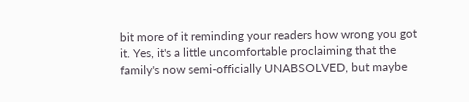bit more of it reminding your readers how wrong you got it. Yes, it's a little uncomfortable proclaiming that the family's now semi-officially UNABSOLVED, but maybe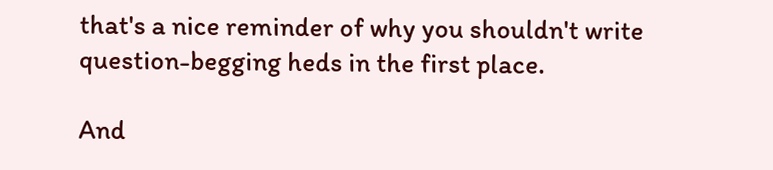that's a nice reminder of why you shouldn't write question-begging heds in the first place.

And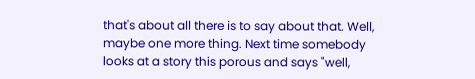that's about all there is to say about that. Well, maybe one more thing. Next time somebody looks at a story this porous and says "well,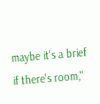maybe it's a brief if there's room,"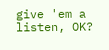give 'em a listen, OK?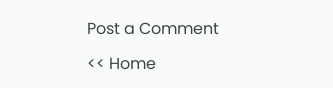Post a Comment

<< Home